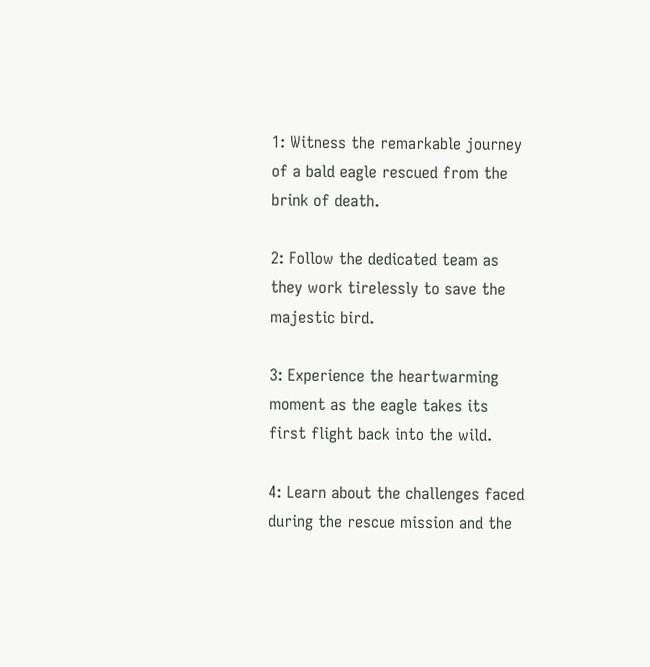1: Witness the remarkable journey of a bald eagle rescued from the brink of death.

2: Follow the dedicated team as they work tirelessly to save the majestic bird.

3: Experience the heartwarming moment as the eagle takes its first flight back into the wild.

4: Learn about the challenges faced during the rescue mission and the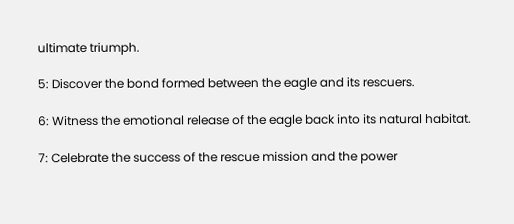ultimate triumph.

5: Discover the bond formed between the eagle and its rescuers.

6: Witness the emotional release of the eagle back into its natural habitat.

7: Celebrate the success of the rescue mission and the power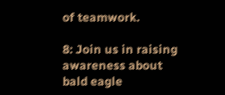of teamwork.

8: Join us in raising awareness about bald eagle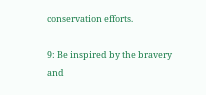conservation efforts.

9: Be inspired by the bravery and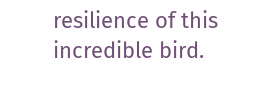resilience of this incredible bird.